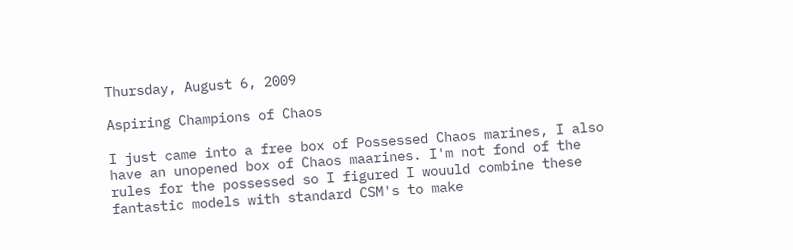Thursday, August 6, 2009

Aspiring Champions of Chaos

I just came into a free box of Possessed Chaos marines, I also have an unopened box of Chaos maarines. I'm not fond of the rules for the possessed so I figured I wouuld combine these fantastic models with standard CSM's to make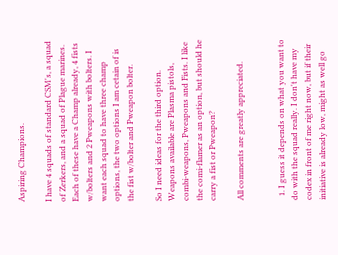Aspiring Champions.

I have 4 squads of standard CSM's, a squad of Zerkers, and a squad of Plague marines. Each of these have a Champ already, 4 fists w/bolters and 2 Pweapons with bolters. I want each squad to have three champ options, the two options I am cetain of is the fist w/bolter and Pweapon bolter.

So I need ideas for the third option. Weapons available are Plasma pistols, combi-weapons, Pweapons and Fists. I like the comi-flamer as an option, but should he carry a fist or Pweapon?

All comments are greatly appreciated.


  1. I guess it depends on what you want to do with the squad really. I don't have my codex in front of me right now, but if their initiative is already low, might as well go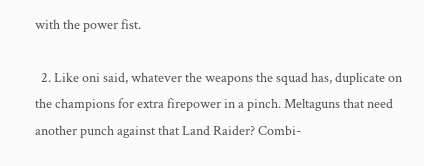with the power fist.

  2. Like oni said, whatever the weapons the squad has, duplicate on the champions for extra firepower in a pinch. Meltaguns that need another punch against that Land Raider? Combi-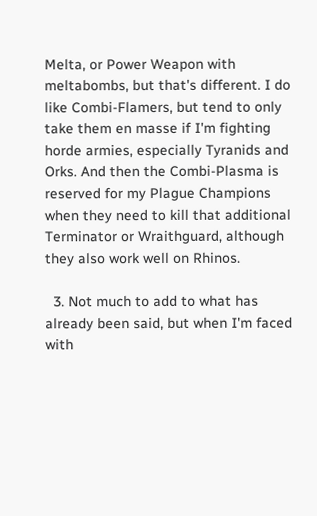Melta, or Power Weapon with meltabombs, but that's different. I do like Combi-Flamers, but tend to only take them en masse if I'm fighting horde armies, especially Tyranids and Orks. And then the Combi-Plasma is reserved for my Plague Champions when they need to kill that additional Terminator or Wraithguard, although they also work well on Rhinos.

  3. Not much to add to what has already been said, but when I'm faced with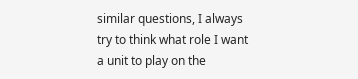similar questions, I always try to think what role I want a unit to play on the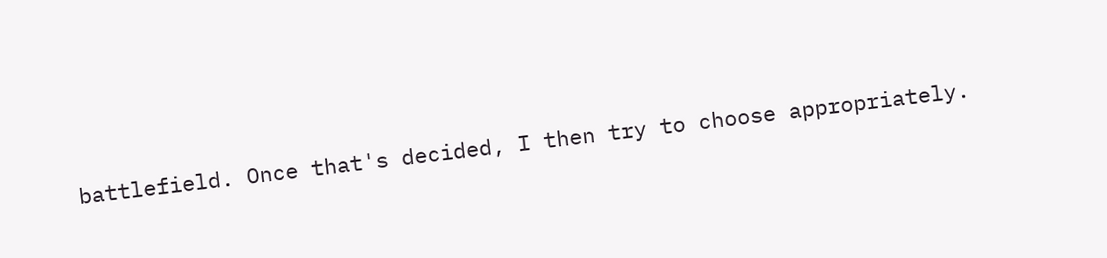battlefield. Once that's decided, I then try to choose appropriately.